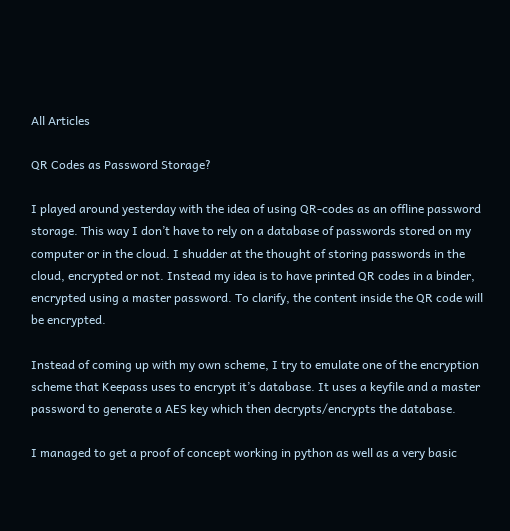All Articles

QR Codes as Password Storage?

I played around yesterday with the idea of using QR-codes as an offline password storage. This way I don’t have to rely on a database of passwords stored on my computer or in the cloud. I shudder at the thought of storing passwords in the cloud, encrypted or not. Instead my idea is to have printed QR codes in a binder, encrypted using a master password. To clarify, the content inside the QR code will be encrypted.

Instead of coming up with my own scheme, I try to emulate one of the encryption scheme that Keepass uses to encrypt it’s database. It uses a keyfile and a master password to generate a AES key which then decrypts/encrypts the database.

I managed to get a proof of concept working in python as well as a very basic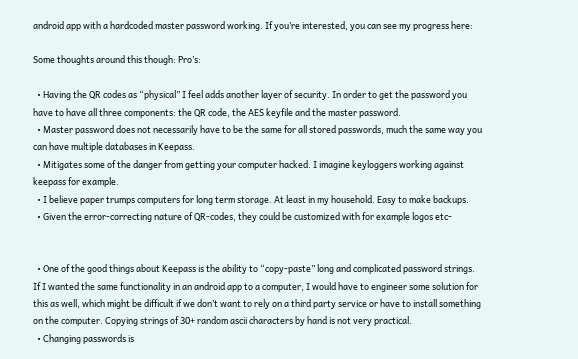android app with a hardcoded master password working. If you’re interested, you can see my progress here:

Some thoughts around this though: Pro’s:

  • Having the QR codes as “physical” I feel adds another layer of security. In order to get the password you have to have all three components: the QR code, the AES keyfile and the master password.
  • Master password does not necessarily have to be the same for all stored passwords, much the same way you can have multiple databases in Keepass.
  • Mitigates some of the danger from getting your computer hacked. I imagine keyloggers working against keepass for example.
  • I believe paper trumps computers for long term storage. At least in my household. Easy to make backups.
  • Given the error-correcting nature of QR-codes, they could be customized with for example logos etc-


  • One of the good things about Keepass is the ability to “copy-paste” long and complicated password strings. If I wanted the same functionality in an android app to a computer, I would have to engineer some solution for this as well, which might be difficult if we don’t want to rely on a third party service or have to install something on the computer. Copying strings of 30+ random ascii characters by hand is not very practical.
  • Changing passwords is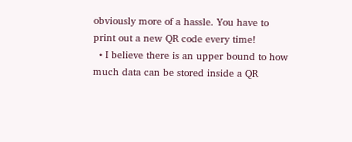obviously more of a hassle. You have to print out a new QR code every time!
  • I believe there is an upper bound to how much data can be stored inside a QR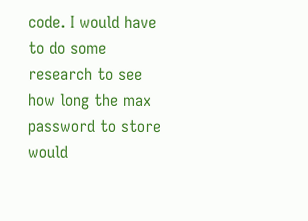code. I would have to do some research to see how long the max password to store would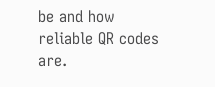be and how reliable QR codes are.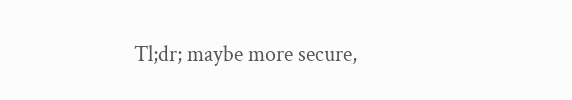Tl;dr; maybe more secure,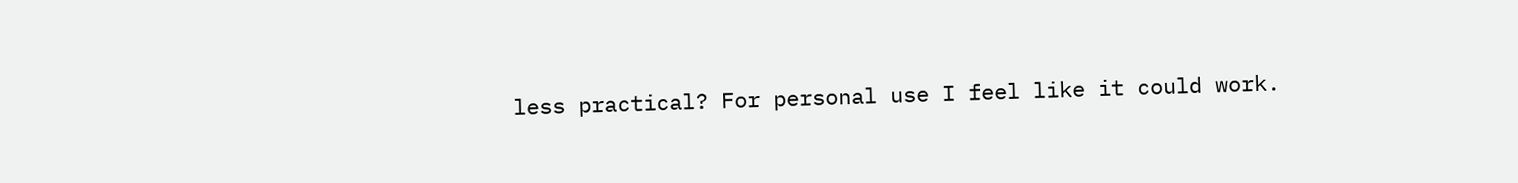less practical? For personal use I feel like it could work.